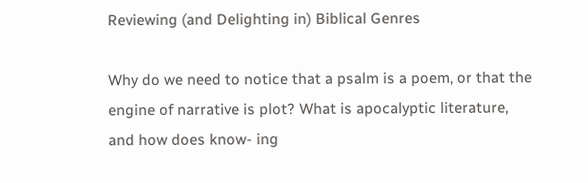Reviewing (and Delighting in) Biblical Genres

Why do we need to notice that a psalm is a poem, or that the engine of narrative is plot? What is apocalyptic literature, and how does know- ing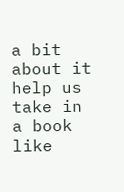a bit about it help us take in a book like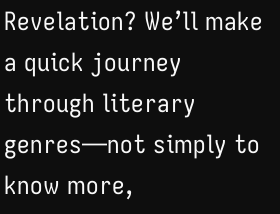Revelation? We’ll make a quick journey through literary genres—not simply to know more,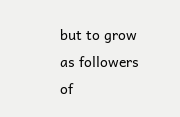but to grow as followers of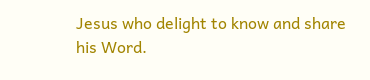Jesus who delight to know and share his Word.